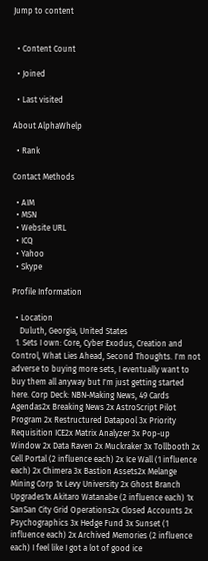Jump to content


  • Content Count

  • Joined

  • Last visited

About AlphaWhelp

  • Rank

Contact Methods

  • AIM
  • MSN
  • Website URL
  • ICQ
  • Yahoo
  • Skype

Profile Information

  • Location
    Duluth, Georgia, United States
  1. Sets I own: Core, Cyber Exodus, Creation and Control, What Lies Ahead, Second Thoughts. I'm not adverse to buying more sets, I eventually want to buy them all anyway but I'm just getting started here. Corp Deck: NBN-Making News, 49 Cards Agendas2x Breaking News 2x AstroScript Pilot Program 2x Restructured Datapool 3x Priority Requisition ICE2x Matrix Analyzer 3x Pop-up Window 2x Data Raven 2x Muckraker 3x Tollbooth 2x Cell Portal (2 influence each) 2x Ice Wall (1 influence each) 2x Chimera 3x Bastion Assets2x Melange Mining Corp 1x Levy University 2x Ghost Branch Upgrades1x Akitaro Watanabe (2 influence each) 1x SanSan City Grid Operations2x Closed Accounts 2x Psychographics 3x Hedge Fund 3x Sunset (1 influence each) 2x Archived Memories (2 influence each) I feel like I got a lot of good ice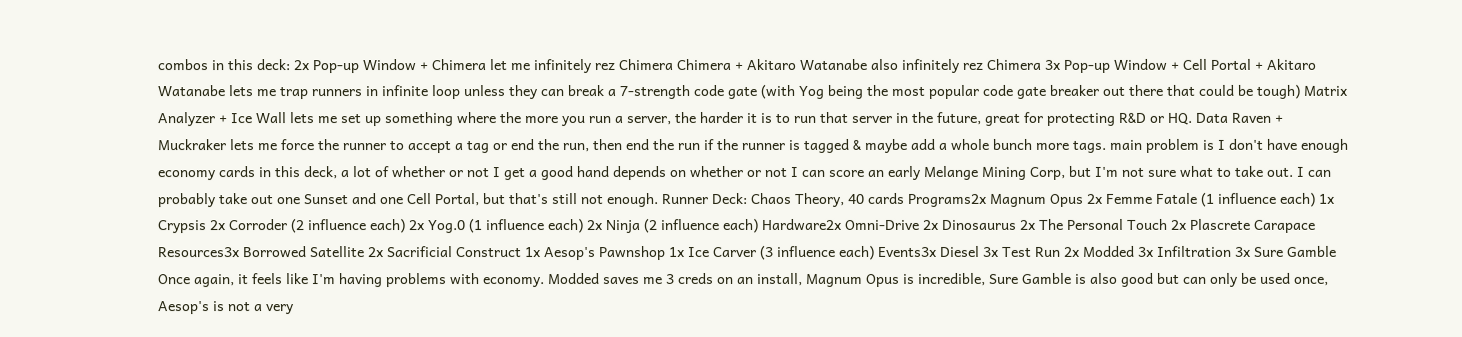combos in this deck: 2x Pop-up Window + Chimera let me infinitely rez Chimera Chimera + Akitaro Watanabe also infinitely rez Chimera 3x Pop-up Window + Cell Portal + Akitaro Watanabe lets me trap runners in infinite loop unless they can break a 7-strength code gate (with Yog being the most popular code gate breaker out there that could be tough) Matrix Analyzer + Ice Wall lets me set up something where the more you run a server, the harder it is to run that server in the future, great for protecting R&D or HQ. Data Raven + Muckraker lets me force the runner to accept a tag or end the run, then end the run if the runner is tagged & maybe add a whole bunch more tags. main problem is I don't have enough economy cards in this deck, a lot of whether or not I get a good hand depends on whether or not I can score an early Melange Mining Corp, but I'm not sure what to take out. I can probably take out one Sunset and one Cell Portal, but that's still not enough. Runner Deck: Chaos Theory, 40 cards Programs2x Magnum Opus 2x Femme Fatale (1 influence each) 1x Crypsis 2x Corroder (2 influence each) 2x Yog.0 (1 influence each) 2x Ninja (2 influence each) Hardware2x Omni-Drive 2x Dinosaurus 2x The Personal Touch 2x Plascrete Carapace Resources3x Borrowed Satellite 2x Sacrificial Construct 1x Aesop's Pawnshop 1x Ice Carver (3 influence each) Events3x Diesel 3x Test Run 2x Modded 3x Infiltration 3x Sure Gamble Once again, it feels like I'm having problems with economy. Modded saves me 3 creds on an install, Magnum Opus is incredible, Sure Gamble is also good but can only be used once, Aesop's is not a very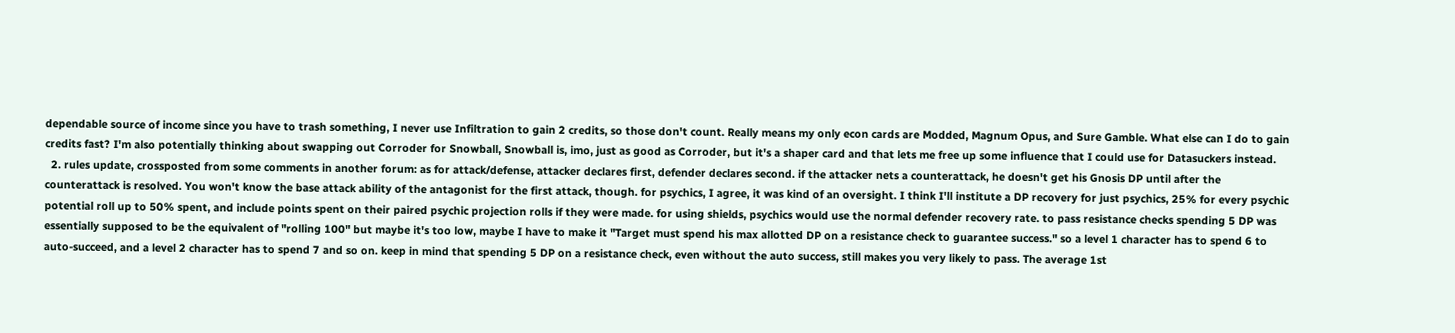dependable source of income since you have to trash something, I never use Infiltration to gain 2 credits, so those don't count. Really means my only econ cards are Modded, Magnum Opus, and Sure Gamble. What else can I do to gain credits fast? I'm also potentially thinking about swapping out Corroder for Snowball, Snowball is, imo, just as good as Corroder, but it's a shaper card and that lets me free up some influence that I could use for Datasuckers instead.
  2. rules update, crossposted from some comments in another forum: as for attack/defense, attacker declares first, defender declares second. if the attacker nets a counterattack, he doesn't get his Gnosis DP until after the counterattack is resolved. You won't know the base attack ability of the antagonist for the first attack, though. for psychics, I agree, it was kind of an oversight. I think I'll institute a DP recovery for just psychics, 25% for every psychic potential roll up to 50% spent, and include points spent on their paired psychic projection rolls if they were made. for using shields, psychics would use the normal defender recovery rate. to pass resistance checks spending 5 DP was essentially supposed to be the equivalent of "rolling 100" but maybe it's too low, maybe I have to make it "Target must spend his max allotted DP on a resistance check to guarantee success." so a level 1 character has to spend 6 to auto-succeed, and a level 2 character has to spend 7 and so on. keep in mind that spending 5 DP on a resistance check, even without the auto success, still makes you very likely to pass. The average 1st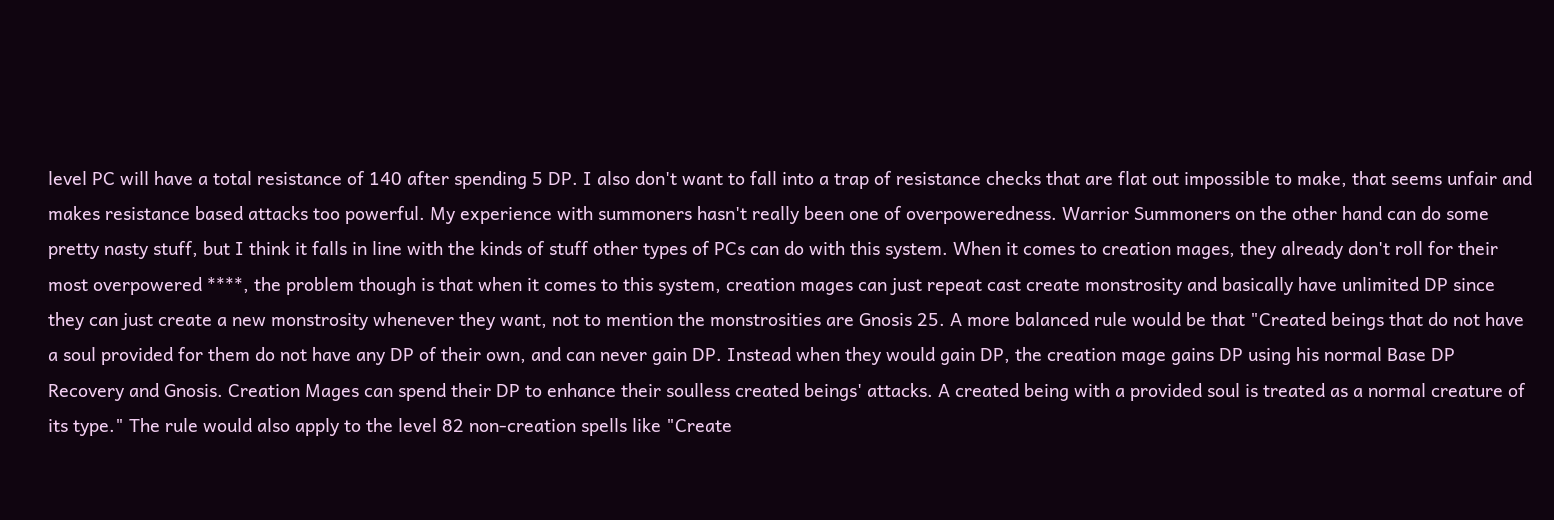level PC will have a total resistance of 140 after spending 5 DP. I also don't want to fall into a trap of resistance checks that are flat out impossible to make, that seems unfair and makes resistance based attacks too powerful. My experience with summoners hasn't really been one of overpoweredness. Warrior Summoners on the other hand can do some pretty nasty stuff, but I think it falls in line with the kinds of stuff other types of PCs can do with this system. When it comes to creation mages, they already don't roll for their most overpowered ****, the problem though is that when it comes to this system, creation mages can just repeat cast create monstrosity and basically have unlimited DP since they can just create a new monstrosity whenever they want, not to mention the monstrosities are Gnosis 25. A more balanced rule would be that "Created beings that do not have a soul provided for them do not have any DP of their own, and can never gain DP. Instead when they would gain DP, the creation mage gains DP using his normal Base DP Recovery and Gnosis. Creation Mages can spend their DP to enhance their soulless created beings' attacks. A created being with a provided soul is treated as a normal creature of its type." The rule would also apply to the level 82 non-creation spells like "Create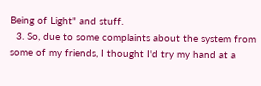Being of Light" and stuff.
  3. So, due to some complaints about the system from some of my friends, I thought I'd try my hand at a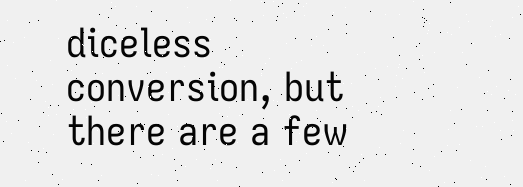diceless conversion, but there are a few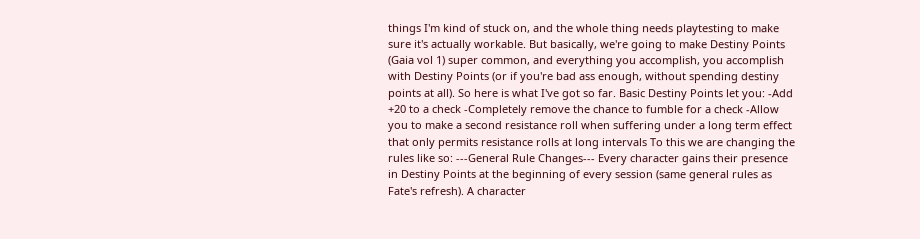things I'm kind of stuck on, and the whole thing needs playtesting to make sure it's actually workable. But basically, we're going to make Destiny Points (Gaia vol 1) super common, and everything you accomplish, you accomplish with Destiny Points (or if you're bad ass enough, without spending destiny points at all). So here is what I've got so far. Basic Destiny Points let you: -Add +20 to a check -Completely remove the chance to fumble for a check -Allow you to make a second resistance roll when suffering under a long term effect that only permits resistance rolls at long intervals To this we are changing the rules like so: ---General Rule Changes--- Every character gains their presence in Destiny Points at the beginning of every session (same general rules as Fate's refresh). A character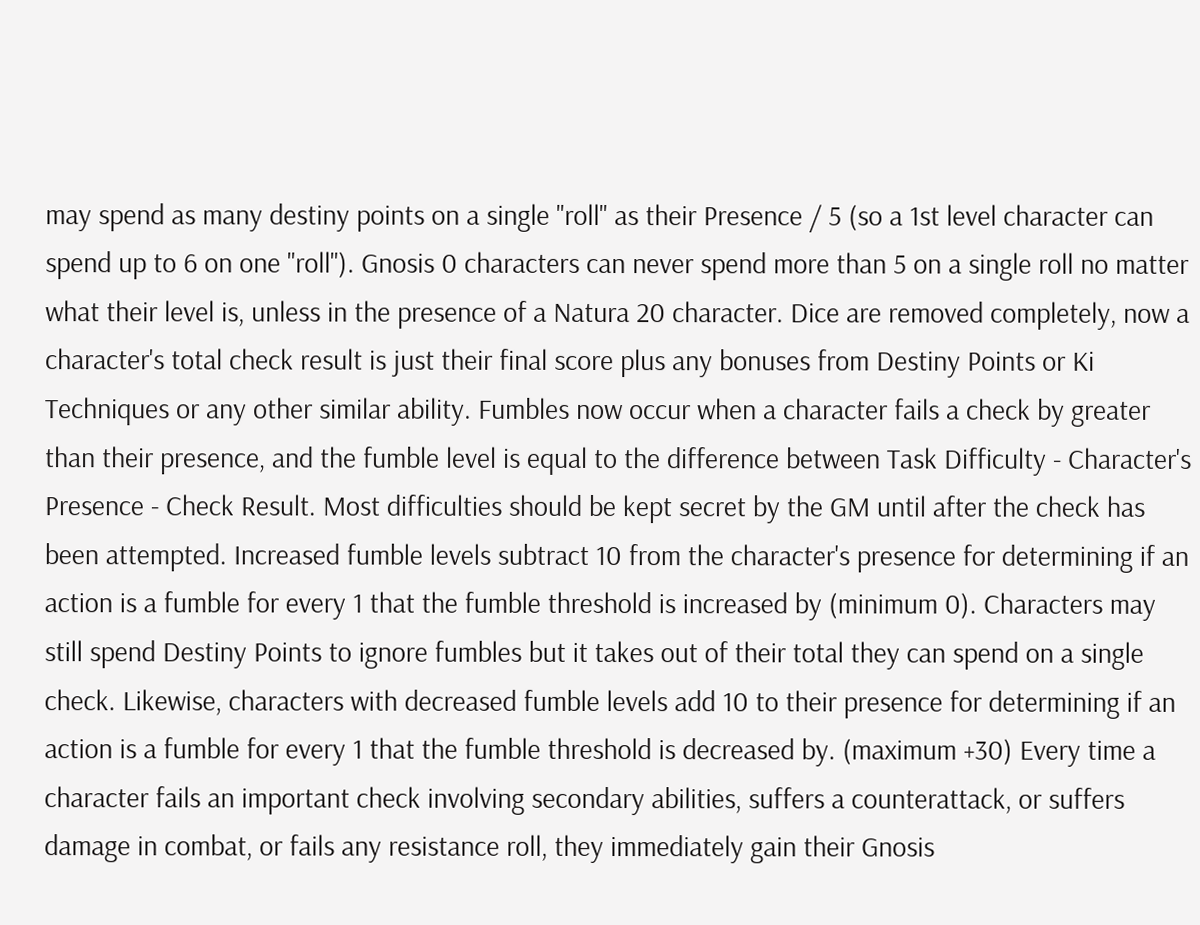may spend as many destiny points on a single "roll" as their Presence / 5 (so a 1st level character can spend up to 6 on one "roll"). Gnosis 0 characters can never spend more than 5 on a single roll no matter what their level is, unless in the presence of a Natura 20 character. Dice are removed completely, now a character's total check result is just their final score plus any bonuses from Destiny Points or Ki Techniques or any other similar ability. Fumbles now occur when a character fails a check by greater than their presence, and the fumble level is equal to the difference between Task Difficulty - Character's Presence - Check Result. Most difficulties should be kept secret by the GM until after the check has been attempted. Increased fumble levels subtract 10 from the character's presence for determining if an action is a fumble for every 1 that the fumble threshold is increased by (minimum 0). Characters may still spend Destiny Points to ignore fumbles but it takes out of their total they can spend on a single check. Likewise, characters with decreased fumble levels add 10 to their presence for determining if an action is a fumble for every 1 that the fumble threshold is decreased by. (maximum +30) Every time a character fails an important check involving secondary abilities, suffers a counterattack, or suffers damage in combat, or fails any resistance roll, they immediately gain their Gnosis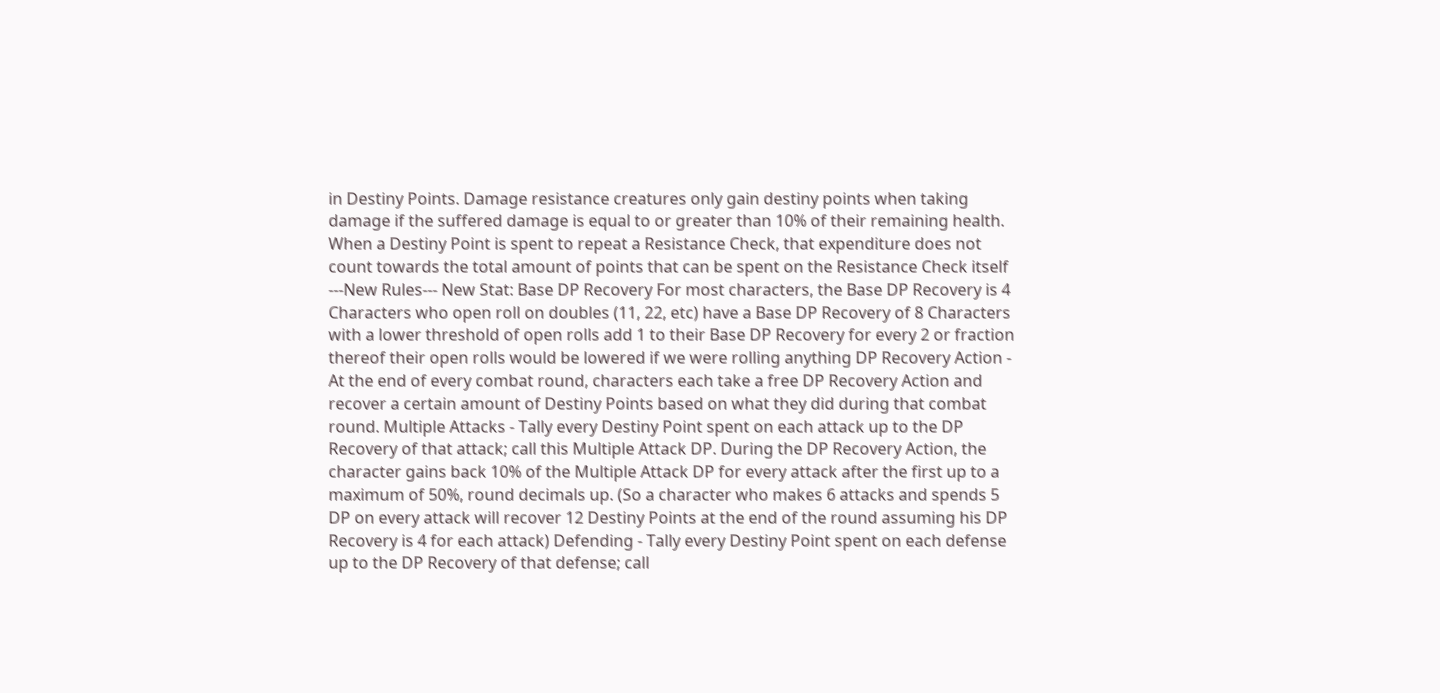in Destiny Points. Damage resistance creatures only gain destiny points when taking damage if the suffered damage is equal to or greater than 10% of their remaining health. When a Destiny Point is spent to repeat a Resistance Check, that expenditure does not count towards the total amount of points that can be spent on the Resistance Check itself ---New Rules--- New Stat: Base DP Recovery For most characters, the Base DP Recovery is 4 Characters who open roll on doubles (11, 22, etc) have a Base DP Recovery of 8 Characters with a lower threshold of open rolls add 1 to their Base DP Recovery for every 2 or fraction thereof their open rolls would be lowered if we were rolling anything DP Recovery Action - At the end of every combat round, characters each take a free DP Recovery Action and recover a certain amount of Destiny Points based on what they did during that combat round. Multiple Attacks - Tally every Destiny Point spent on each attack up to the DP Recovery of that attack; call this Multiple Attack DP. During the DP Recovery Action, the character gains back 10% of the Multiple Attack DP for every attack after the first up to a maximum of 50%, round decimals up. (So a character who makes 6 attacks and spends 5 DP on every attack will recover 12 Destiny Points at the end of the round assuming his DP Recovery is 4 for each attack) Defending - Tally every Destiny Point spent on each defense up to the DP Recovery of that defense; call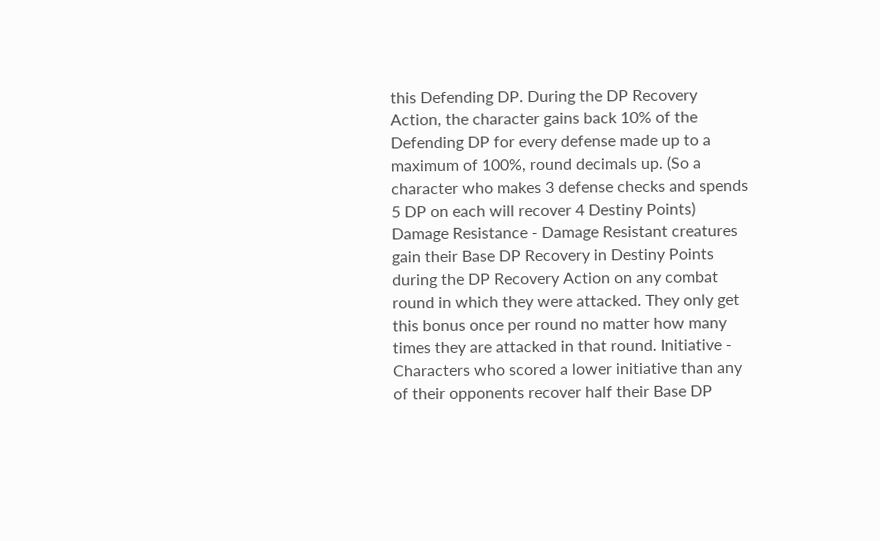this Defending DP. During the DP Recovery Action, the character gains back 10% of the Defending DP for every defense made up to a maximum of 100%, round decimals up. (So a character who makes 3 defense checks and spends 5 DP on each will recover 4 Destiny Points) Damage Resistance - Damage Resistant creatures gain their Base DP Recovery in Destiny Points during the DP Recovery Action on any combat round in which they were attacked. They only get this bonus once per round no matter how many times they are attacked in that round. Initiative - Characters who scored a lower initiative than any of their opponents recover half their Base DP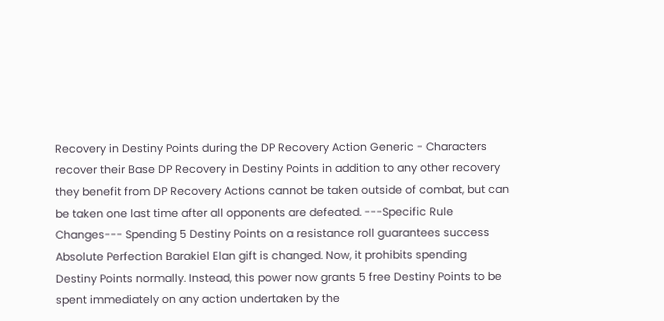Recovery in Destiny Points during the DP Recovery Action Generic - Characters recover their Base DP Recovery in Destiny Points in addition to any other recovery they benefit from DP Recovery Actions cannot be taken outside of combat, but can be taken one last time after all opponents are defeated. ---Specific Rule Changes--- Spending 5 Destiny Points on a resistance roll guarantees success Absolute Perfection Barakiel Elan gift is changed. Now, it prohibits spending Destiny Points normally. Instead, this power now grants 5 free Destiny Points to be spent immediately on any action undertaken by the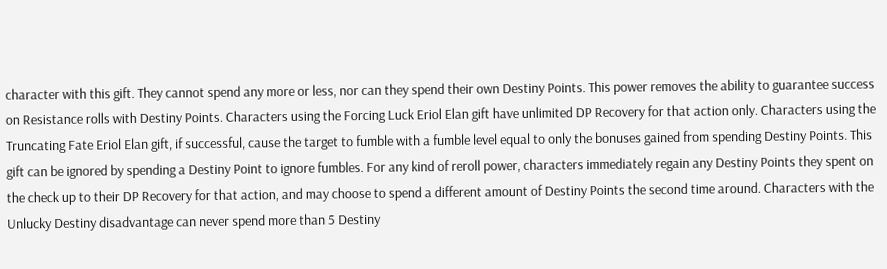character with this gift. They cannot spend any more or less, nor can they spend their own Destiny Points. This power removes the ability to guarantee success on Resistance rolls with Destiny Points. Characters using the Forcing Luck Eriol Elan gift have unlimited DP Recovery for that action only. Characters using the Truncating Fate Eriol Elan gift, if successful, cause the target to fumble with a fumble level equal to only the bonuses gained from spending Destiny Points. This gift can be ignored by spending a Destiny Point to ignore fumbles. For any kind of reroll power, characters immediately regain any Destiny Points they spent on the check up to their DP Recovery for that action, and may choose to spend a different amount of Destiny Points the second time around. Characters with the Unlucky Destiny disadvantage can never spend more than 5 Destiny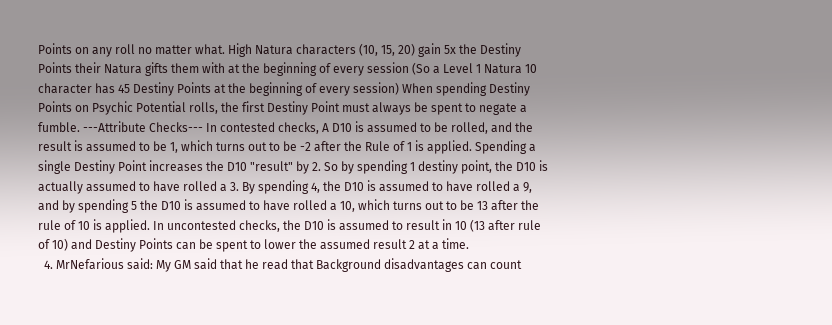Points on any roll no matter what. High Natura characters (10, 15, 20) gain 5x the Destiny Points their Natura gifts them with at the beginning of every session (So a Level 1 Natura 10 character has 45 Destiny Points at the beginning of every session) When spending Destiny Points on Psychic Potential rolls, the first Destiny Point must always be spent to negate a fumble. ---Attribute Checks--- In contested checks, A D10 is assumed to be rolled, and the result is assumed to be 1, which turns out to be -2 after the Rule of 1 is applied. Spending a single Destiny Point increases the D10 "result" by 2. So by spending 1 destiny point, the D10 is actually assumed to have rolled a 3. By spending 4, the D10 is assumed to have rolled a 9, and by spending 5 the D10 is assumed to have rolled a 10, which turns out to be 13 after the rule of 10 is applied. In uncontested checks, the D10 is assumed to result in 10 (13 after rule of 10) and Destiny Points can be spent to lower the assumed result 2 at a time.
  4. MrNefarious said: My GM said that he read that Background disadvantages can count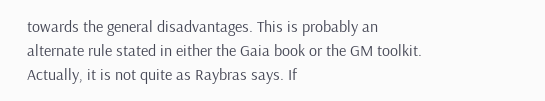towards the general disadvantages. This is probably an alternate rule stated in either the Gaia book or the GM toolkit. Actually, it is not quite as Raybras says. If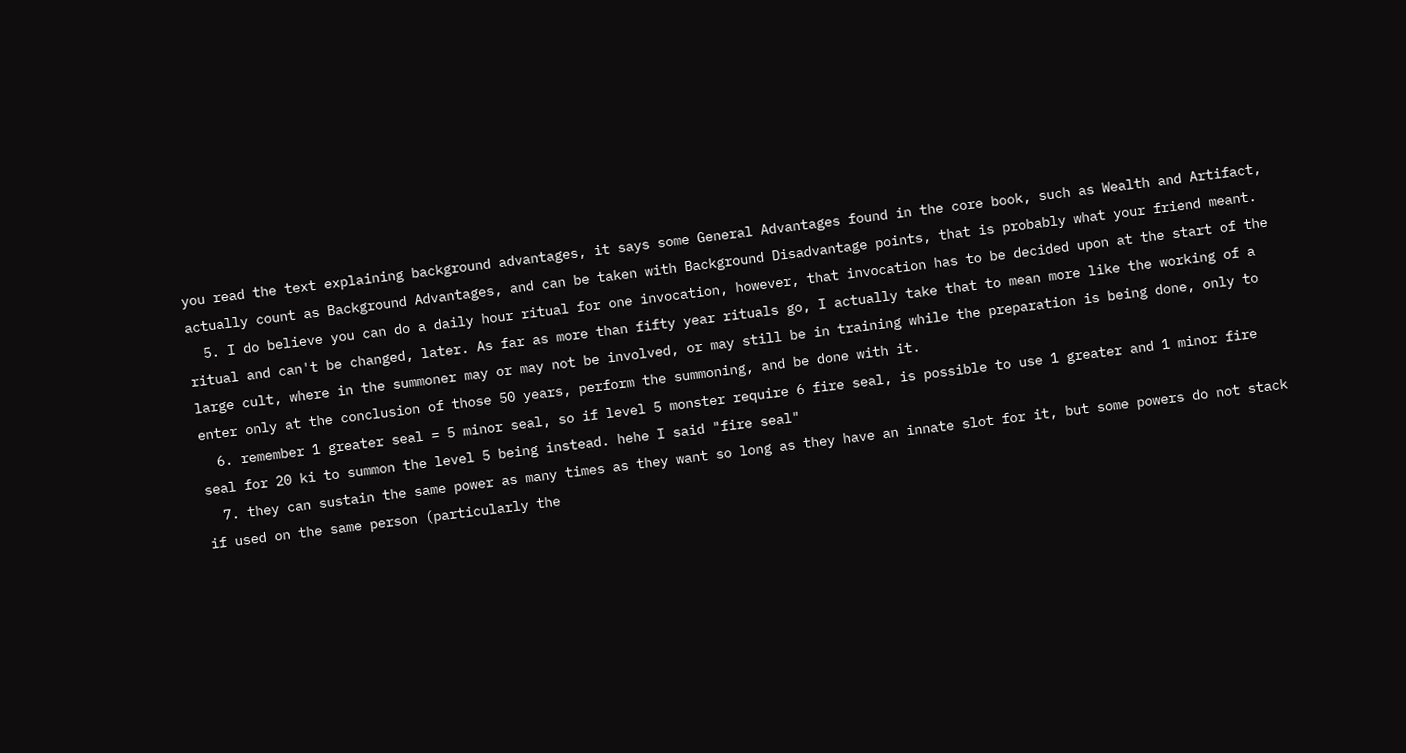you read the text explaining background advantages, it says some General Advantages found in the core book, such as Wealth and Artifact, actually count as Background Advantages, and can be taken with Background Disadvantage points, that is probably what your friend meant.
  5. I do believe you can do a daily hour ritual for one invocation, however, that invocation has to be decided upon at the start of the ritual and can't be changed, later. As far as more than fifty year rituals go, I actually take that to mean more like the working of a large cult, where in the summoner may or may not be involved, or may still be in training while the preparation is being done, only to enter only at the conclusion of those 50 years, perform the summoning, and be done with it.
  6. remember 1 greater seal = 5 minor seal, so if level 5 monster require 6 fire seal, is possible to use 1 greater and 1 minor fire seal for 20 ki to summon the level 5 being instead. hehe I said "fire seal"
  7. they can sustain the same power as many times as they want so long as they have an innate slot for it, but some powers do not stack if used on the same person (particularly the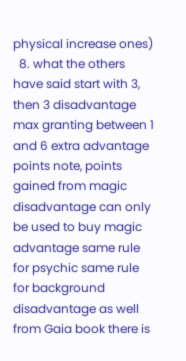physical increase ones)
  8. what the others have said start with 3, then 3 disadvantage max granting between 1 and 6 extra advantage points note, points gained from magic disadvantage can only be used to buy magic advantage same rule for psychic same rule for background disadvantage as well from Gaia book there is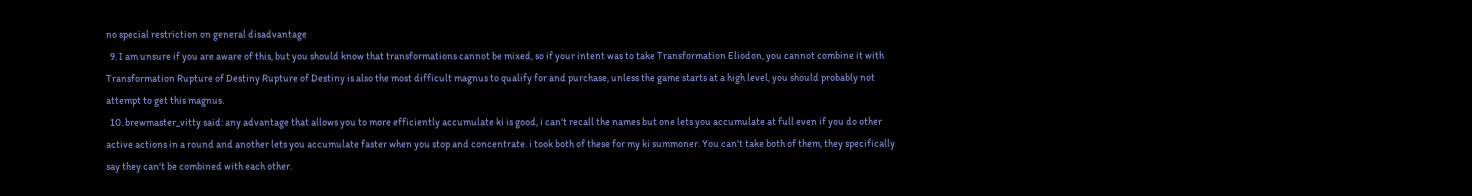no special restriction on general disadvantage
  9. I am unsure if you are aware of this, but you should know that transformations cannot be mixed, so if your intent was to take Transformation Eliodon, you cannot combine it with Transformation Rupture of Destiny Rupture of Destiny is also the most difficult magnus to qualify for and purchase, unless the game starts at a high level, you should probably not attempt to get this magnus.
  10. brewmaster_vitty said: any advantage that allows you to more efficiently accumulate ki is good, i can't recall the names but one lets you accumulate at full even if you do other active actions in a round and another lets you accumulate faster when you stop and concentrate. i took both of these for my ki summoner. You can't take both of them, they specifically say they can't be combined with each other.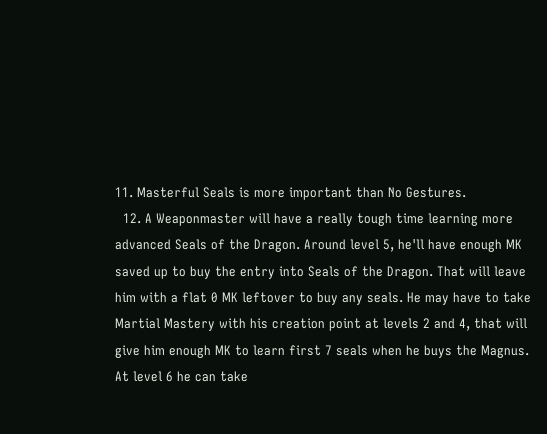11. Masterful Seals is more important than No Gestures.
  12. A Weaponmaster will have a really tough time learning more advanced Seals of the Dragon. Around level 5, he'll have enough MK saved up to buy the entry into Seals of the Dragon. That will leave him with a flat 0 MK leftover to buy any seals. He may have to take Martial Mastery with his creation point at levels 2 and 4, that will give him enough MK to learn first 7 seals when he buys the Magnus. At level 6 he can take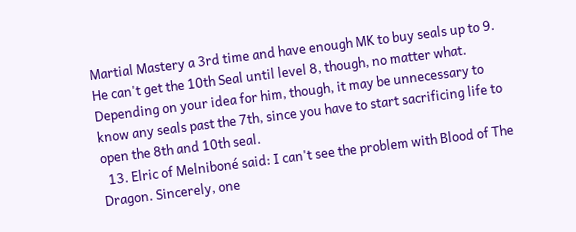Martial Mastery a 3rd time and have enough MK to buy seals up to 9. He can't get the 10th Seal until level 8, though, no matter what. Depending on your idea for him, though, it may be unnecessary to know any seals past the 7th, since you have to start sacrificing life to open the 8th and 10th seal.
  13. Elric of Melniboné said: I can't see the problem with Blood of The Dragon. Sincerely, one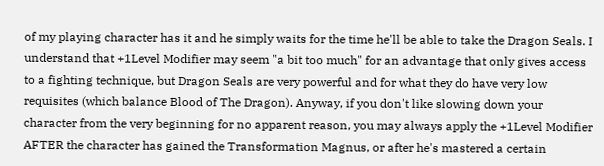of my playing character has it and he simply waits for the time he'll be able to take the Dragon Seals. I understand that +1Level Modifier may seem "a bit too much" for an advantage that only gives access to a fighting technique, but Dragon Seals are very powerful and for what they do have very low requisites (which balance Blood of The Dragon). Anyway, if you don't like slowing down your character from the very beginning for no apparent reason, you may always apply the +1Level Modifier AFTER the character has gained the Transformation Magnus, or after he's mastered a certain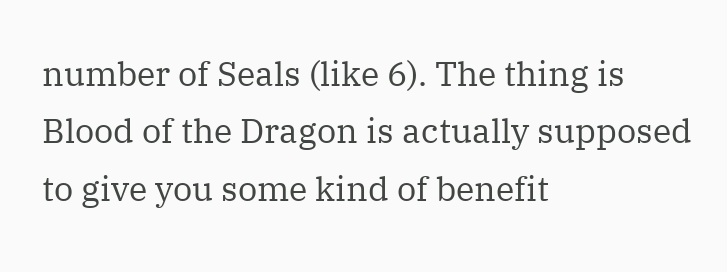number of Seals (like 6). The thing is Blood of the Dragon is actually supposed to give you some kind of benefit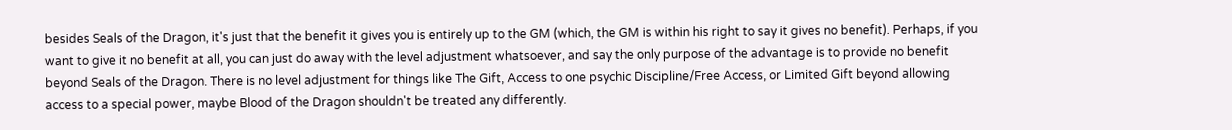besides Seals of the Dragon, it's just that the benefit it gives you is entirely up to the GM (which, the GM is within his right to say it gives no benefit). Perhaps, if you want to give it no benefit at all, you can just do away with the level adjustment whatsoever, and say the only purpose of the advantage is to provide no benefit beyond Seals of the Dragon. There is no level adjustment for things like The Gift, Access to one psychic Discipline/Free Access, or Limited Gift beyond allowing access to a special power, maybe Blood of the Dragon shouldn't be treated any differently.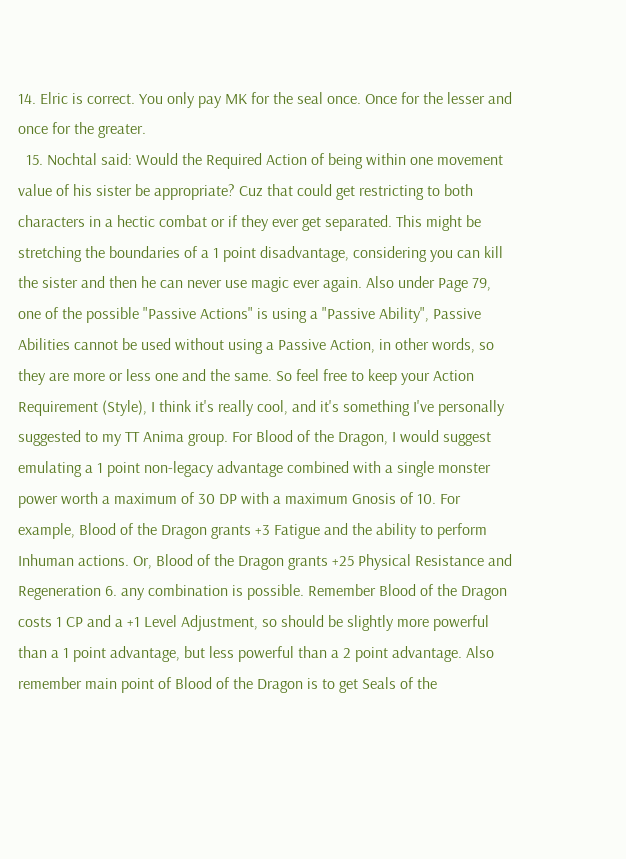14. Elric is correct. You only pay MK for the seal once. Once for the lesser and once for the greater.
  15. Nochtal said: Would the Required Action of being within one movement value of his sister be appropriate? Cuz that could get restricting to both characters in a hectic combat or if they ever get separated. This might be stretching the boundaries of a 1 point disadvantage, considering you can kill the sister and then he can never use magic ever again. Also under Page 79, one of the possible "Passive Actions" is using a "Passive Ability", Passive Abilities cannot be used without using a Passive Action, in other words, so they are more or less one and the same. So feel free to keep your Action Requirement (Style), I think it's really cool, and it's something I've personally suggested to my TT Anima group. For Blood of the Dragon, I would suggest emulating a 1 point non-legacy advantage combined with a single monster power worth a maximum of 30 DP with a maximum Gnosis of 10. For example, Blood of the Dragon grants +3 Fatigue and the ability to perform Inhuman actions. Or, Blood of the Dragon grants +25 Physical Resistance and Regeneration 6. any combination is possible. Remember Blood of the Dragon costs 1 CP and a +1 Level Adjustment, so should be slightly more powerful than a 1 point advantage, but less powerful than a 2 point advantage. Also remember main point of Blood of the Dragon is to get Seals of the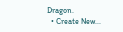Dragon.
  • Create New...